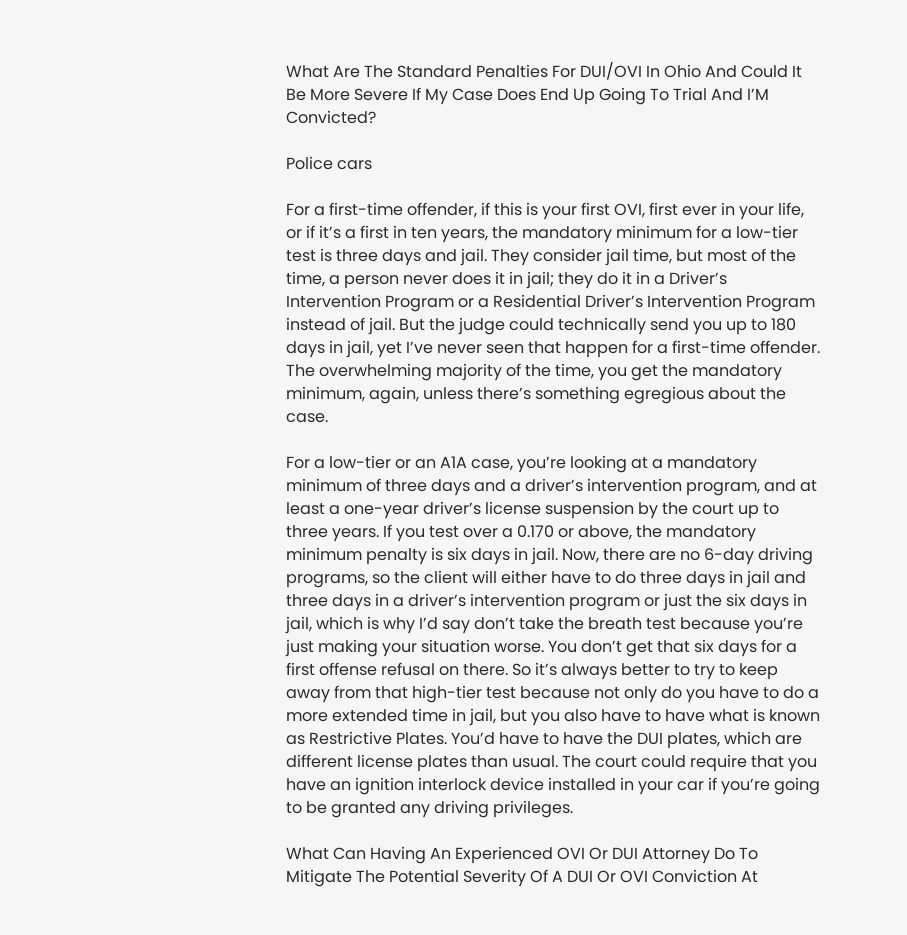What Are The Standard Penalties For DUI/OVI In Ohio And Could It Be More Severe If My Case Does End Up Going To Trial And I’M Convicted?

Police cars

For a first-time offender, if this is your first OVI, first ever in your life, or if it’s a first in ten years, the mandatory minimum for a low-tier test is three days and jail. They consider jail time, but most of the time, a person never does it in jail; they do it in a Driver’s Intervention Program or a Residential Driver’s Intervention Program instead of jail. But the judge could technically send you up to 180 days in jail, yet I’ve never seen that happen for a first-time offender. The overwhelming majority of the time, you get the mandatory minimum, again, unless there’s something egregious about the case.

For a low-tier or an A1A case, you’re looking at a mandatory minimum of three days and a driver’s intervention program, and at least a one-year driver’s license suspension by the court up to three years. If you test over a 0.170 or above, the mandatory minimum penalty is six days in jail. Now, there are no 6-day driving programs, so the client will either have to do three days in jail and three days in a driver’s intervention program or just the six days in jail, which is why I’d say don’t take the breath test because you’re just making your situation worse. You don’t get that six days for a first offense refusal on there. So it’s always better to try to keep away from that high-tier test because not only do you have to do a more extended time in jail, but you also have to have what is known as Restrictive Plates. You’d have to have the DUI plates, which are different license plates than usual. The court could require that you have an ignition interlock device installed in your car if you’re going to be granted any driving privileges.

What Can Having An Experienced OVI Or DUI Attorney Do To Mitigate The Potential Severity Of A DUI Or OVI Conviction At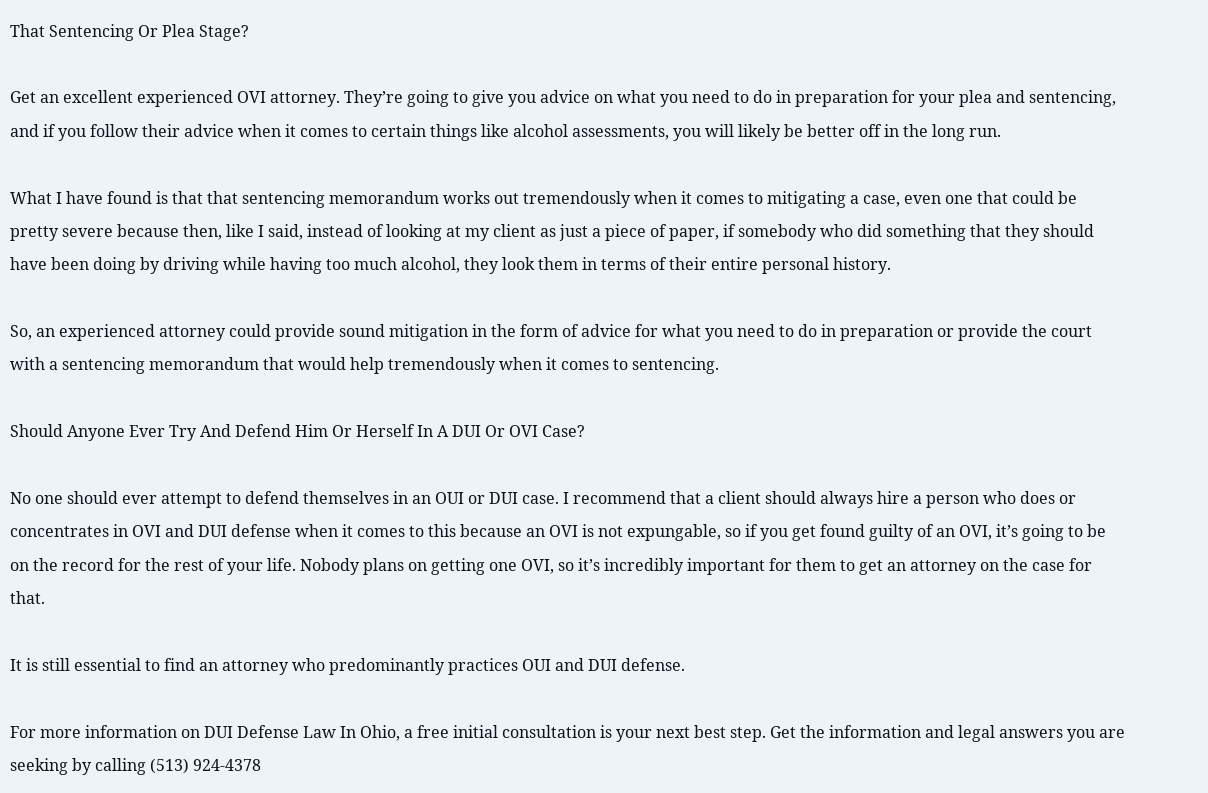That Sentencing Or Plea Stage?

Get an excellent experienced OVI attorney. They’re going to give you advice on what you need to do in preparation for your plea and sentencing, and if you follow their advice when it comes to certain things like alcohol assessments, you will likely be better off in the long run.

What I have found is that that sentencing memorandum works out tremendously when it comes to mitigating a case, even one that could be pretty severe because then, like I said, instead of looking at my client as just a piece of paper, if somebody who did something that they should have been doing by driving while having too much alcohol, they look them in terms of their entire personal history.

So, an experienced attorney could provide sound mitigation in the form of advice for what you need to do in preparation or provide the court with a sentencing memorandum that would help tremendously when it comes to sentencing.

Should Anyone Ever Try And Defend Him Or Herself In A DUI Or OVI Case?

No one should ever attempt to defend themselves in an OUI or DUI case. I recommend that a client should always hire a person who does or concentrates in OVI and DUI defense when it comes to this because an OVI is not expungable, so if you get found guilty of an OVI, it’s going to be on the record for the rest of your life. Nobody plans on getting one OVI, so it’s incredibly important for them to get an attorney on the case for that.

It is still essential to find an attorney who predominantly practices OUI and DUI defense.

For more information on DUI Defense Law In Ohio, a free initial consultation is your next best step. Get the information and legal answers you are seeking by calling (513) 924-4378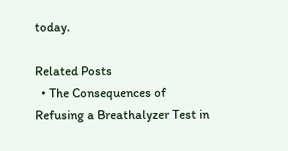today.

Related Posts
  • The Consequences of Refusing a Breathalyzer Test in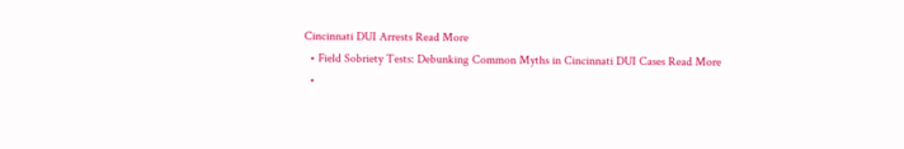Cincinnati DUI Arrests Read More
  • Field Sobriety Tests: Debunking Common Myths in Cincinnati DUI Cases Read More
  •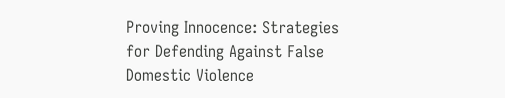Proving Innocence: Strategies for Defending Against False Domestic Violence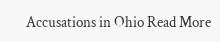Accusations in Ohio Read More